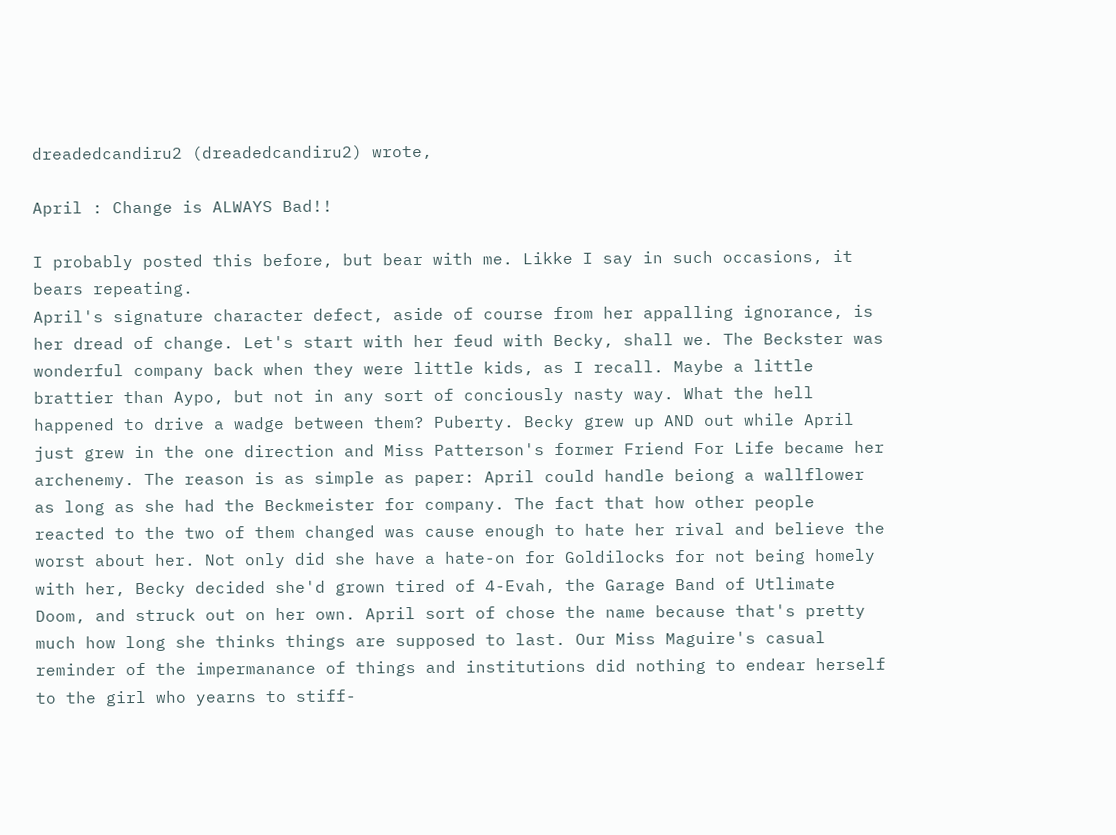dreadedcandiru2 (dreadedcandiru2) wrote,

April : Change is ALWAYS Bad!!

I probably posted this before, but bear with me. Likke I say in such occasions, it bears repeating.
April's signature character defect, aside of course from her appalling ignorance, is her dread of change. Let's start with her feud with Becky, shall we. The Beckster was wonderful company back when they were little kids, as I recall. Maybe a little brattier than Aypo, but not in any sort of conciously nasty way. What the hell happened to drive a wadge between them? Puberty. Becky grew up AND out while April just grew in the one direction and Miss Patterson's former Friend For Life became her archenemy. The reason is as simple as paper: April could handle beiong a wallflower as long as she had the Beckmeister for company. The fact that how other people reacted to the two of them changed was cause enough to hate her rival and believe the worst about her. Not only did she have a hate-on for Goldilocks for not being homely with her, Becky decided she'd grown tired of 4-Evah, the Garage Band of Utlimate Doom, and struck out on her own. April sort of chose the name because that's pretty much how long she thinks things are supposed to last. Our Miss Maguire's casual reminder of the impermanance of things and institutions did nothing to endear herself to the girl who yearns to stiff-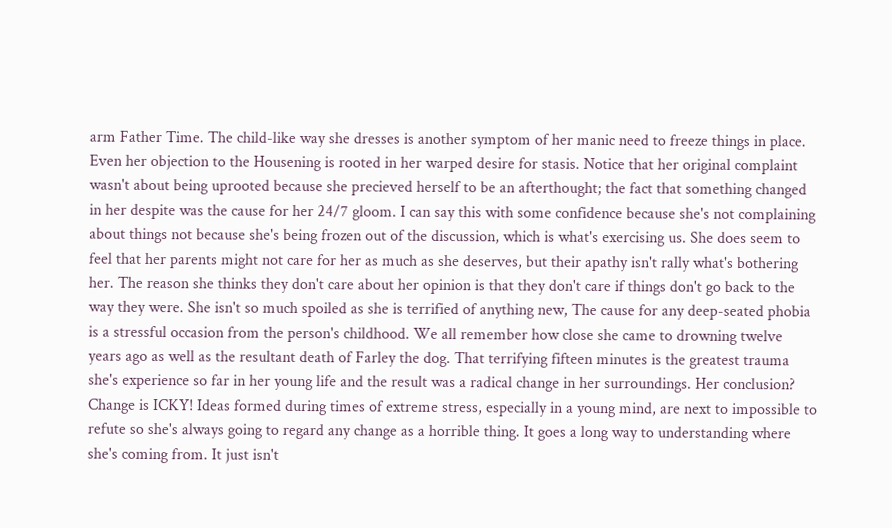arm Father Time. The child-like way she dresses is another symptom of her manic need to freeze things in place. Even her objection to the Housening is rooted in her warped desire for stasis. Notice that her original complaint wasn't about being uprooted because she precieved herself to be an afterthought; the fact that something changed in her despite was the cause for her 24/7 gloom. I can say this with some confidence because she's not complaining about things not because she's being frozen out of the discussion, which is what's exercising us. She does seem to feel that her parents might not care for her as much as she deserves, but their apathy isn't rally what's bothering her. The reason she thinks they don't care about her opinion is that they don't care if things don't go back to the way they were. She isn't so much spoiled as she is terrified of anything new, The cause for any deep-seated phobia is a stressful occasion from the person's childhood. We all remember how close she came to drowning twelve years ago as well as the resultant death of Farley the dog. That terrifying fifteen minutes is the greatest trauma she's experience so far in her young life and the result was a radical change in her surroundings. Her conclusion? Change is ICKY! Ideas formed during times of extreme stress, especially in a young mind, are next to impossible to refute so she's always going to regard any change as a horrible thing. It goes a long way to understanding where she's coming from. It just isn't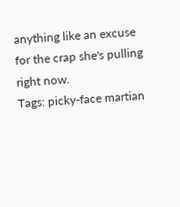anything like an excuse for the crap she's pulling right now.
Tags: picky-face martian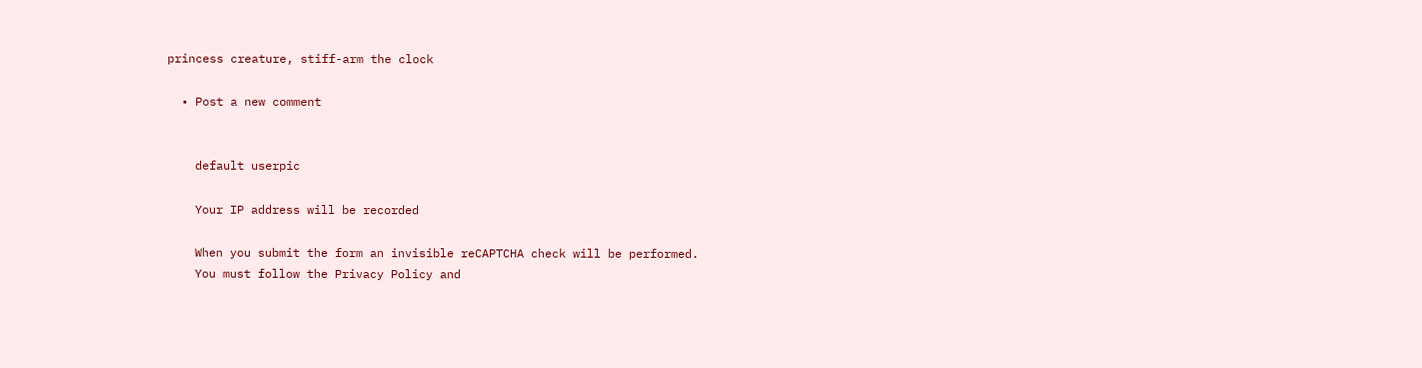princess creature, stiff-arm the clock

  • Post a new comment


    default userpic

    Your IP address will be recorded

    When you submit the form an invisible reCAPTCHA check will be performed.
    You must follow the Privacy Policy and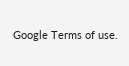Google Terms of use.